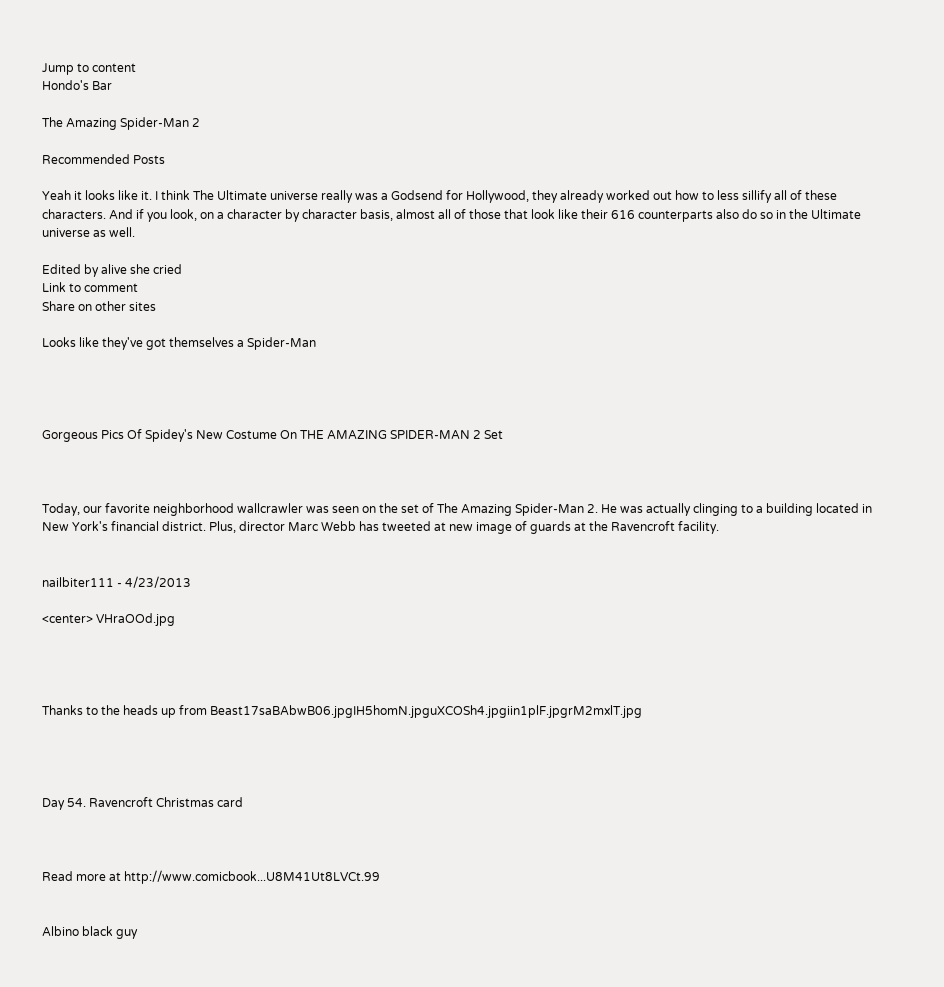Jump to content
Hondo's Bar

The Amazing Spider-Man 2

Recommended Posts

Yeah it looks like it. I think The Ultimate universe really was a Godsend for Hollywood, they already worked out how to less sillify all of these characters. And if you look, on a character by character basis, almost all of those that look like their 616 counterparts also do so in the Ultimate universe as well.

Edited by alive she cried
Link to comment
Share on other sites

Looks like they've got themselves a Spider-Man




Gorgeous Pics Of Spidey's New Costume On THE AMAZING SPIDER-MAN 2 Set



Today, our favorite neighborhood wallcrawler was seen on the set of The Amazing Spider-Man 2. He was actually clinging to a building located in New York's financial district. Plus, director Marc Webb has tweeted at new image of guards at the Ravencroft facility.


nailbiter111 - 4/23/2013

<center> VHraOOd.jpg




Thanks to the heads up from Beast17saBAbwB06.jpgIH5homN.jpguXCOSh4.jpgiin1plF.jpgrM2mxlT.jpg




Day 54. Ravencroft Christmas card



Read more at http://www.comicbook...U8M41Ut8LVCt.99


Albino black guy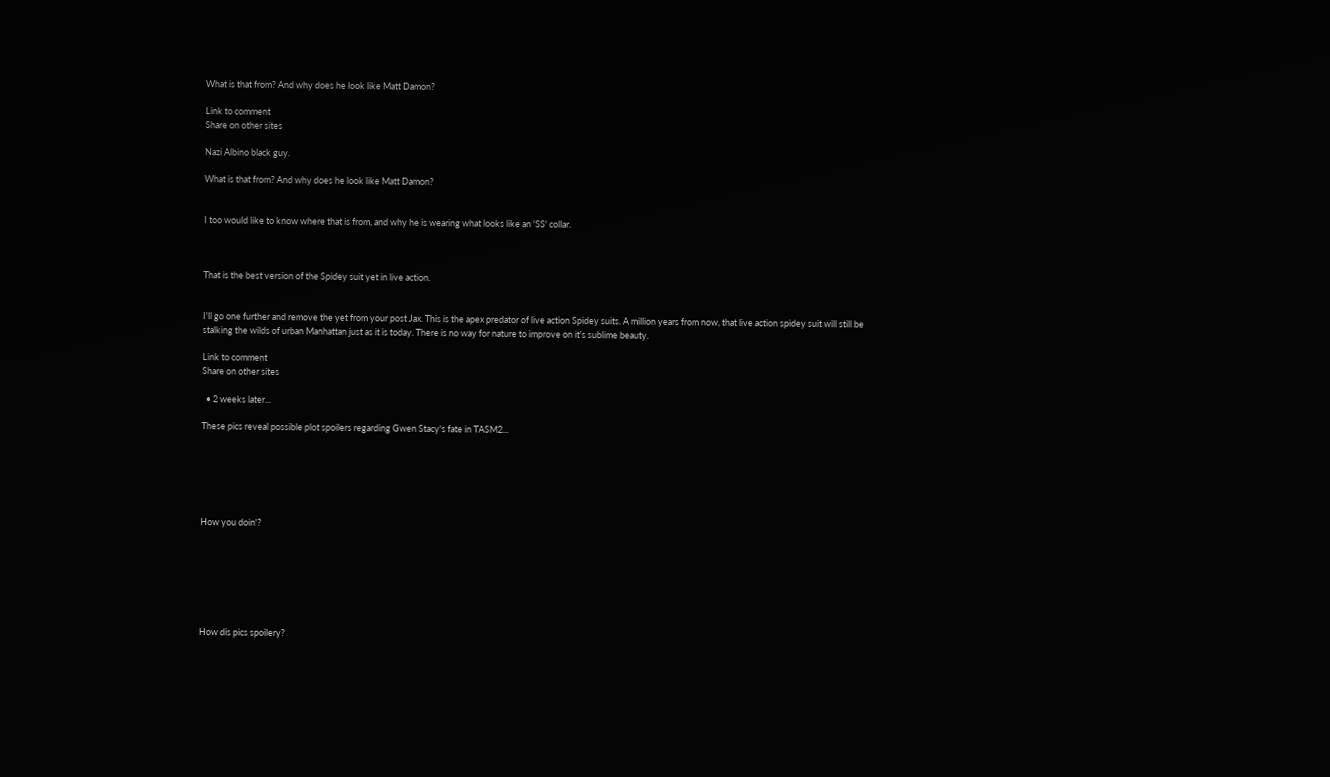What is that from? And why does he look like Matt Damon?

Link to comment
Share on other sites

Nazi Albino black guy.

What is that from? And why does he look like Matt Damon?


I too would like to know where that is from, and why he is wearing what looks like an 'SS' collar.



That is the best version of the Spidey suit yet in live action.


I'll go one further and remove the yet from your post Jax. This is the apex predator of live action Spidey suits. A million years from now, that live action spidey suit will still be stalking the wilds of urban Manhattan just as it is today. There is no way for nature to improve on it's sublime beauty.

Link to comment
Share on other sites

  • 2 weeks later...

These pics reveal possible plot spoilers regarding Gwen Stacy's fate in TASM2...






How you doin'?







How dis pics spoilery?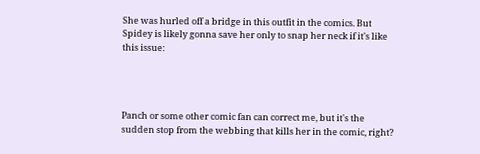She was hurled off a bridge in this outfit in the comics. But Spidey is likely gonna save her only to snap her neck if it's like this issue:




Panch or some other comic fan can correct me, but it's the sudden stop from the webbing that kills her in the comic, right?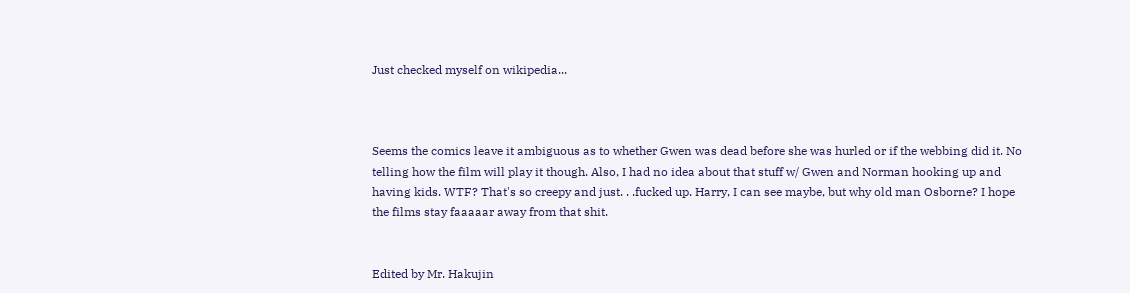Just checked myself on wikipedia...



Seems the comics leave it ambiguous as to whether Gwen was dead before she was hurled or if the webbing did it. No telling how the film will play it though. Also, I had no idea about that stuff w/ Gwen and Norman hooking up and having kids. WTF? That's so creepy and just. . .fucked up. Harry, I can see maybe, but why old man Osborne? I hope the films stay faaaaar away from that shit.


Edited by Mr. Hakujin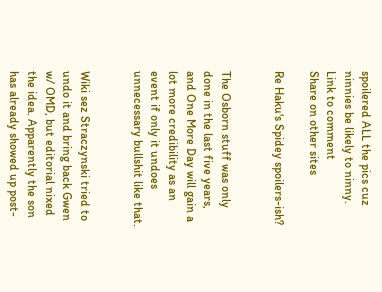spoilered ALL the pics cuz ninnies be likely to ninny.
Link to comment
Share on other sites

Re Haku's Spidey spoilers-ish?


The Osborn stuff was only done in the last five years, and One More Day will gain a lot more credibility as an event if only it undoes unnecessary bullshit like that.


Wiki sez Straczynski tried to undo it and bring back Gwen w/ OMD, but editorial nixed the idea. Apparently the son has already showed up post-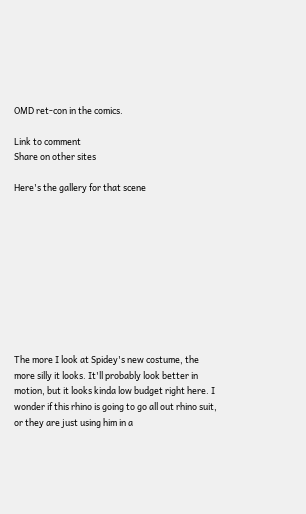OMD ret-con in the comics.

Link to comment
Share on other sites

Here's the gallery for that scene










The more I look at Spidey's new costume, the more silly it looks. It'll probably look better in motion, but it looks kinda low budget right here. I wonder if this rhino is going to go all out rhino suit, or they are just using him in a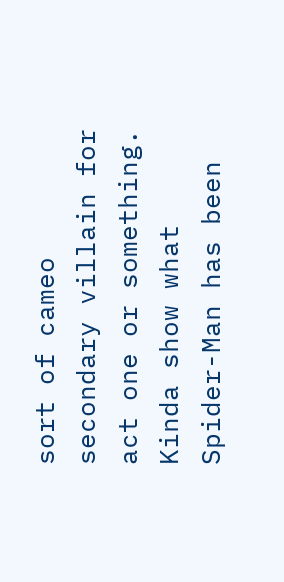sort of cameo secondary villain for act one or something. Kinda show what Spider-Man has been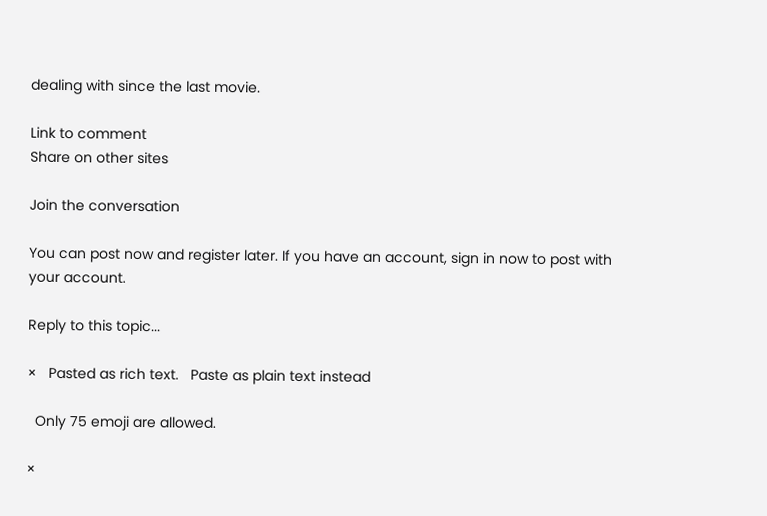dealing with since the last movie.

Link to comment
Share on other sites

Join the conversation

You can post now and register later. If you have an account, sign in now to post with your account.

Reply to this topic...

×   Pasted as rich text.   Paste as plain text instead

  Only 75 emoji are allowed.

×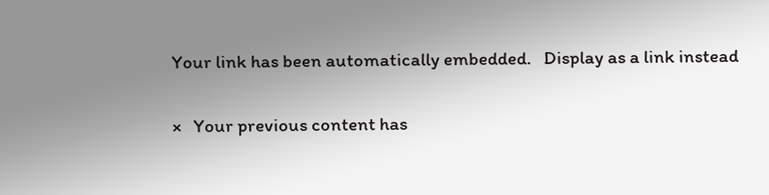Your link has been automatically embedded.   Display as a link instead

×   Your previous content has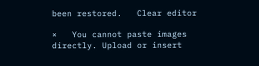been restored.   Clear editor

×   You cannot paste images directly. Upload or insert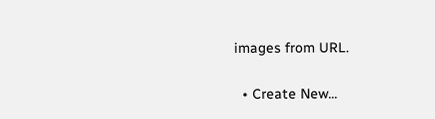images from URL.

  • Create New...